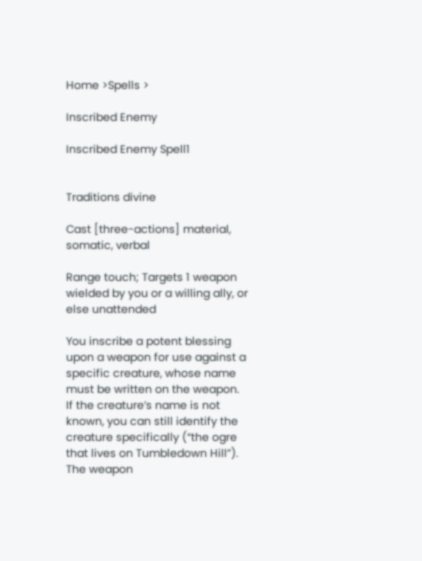Home >Spells >

Inscribed Enemy

Inscribed Enemy Spell1


Traditions divine

Cast [three-actions] material, somatic, verbal

Range touch; Targets 1 weapon wielded by you or a willing ally, or else unattended

You inscribe a potent blessing upon a weapon for use against a specific creature, whose name must be written on the weapon. If the creature’s name is not known, you can still identify the creature specifically (“the ogre that lives on Tumbledown Hill”). The weapon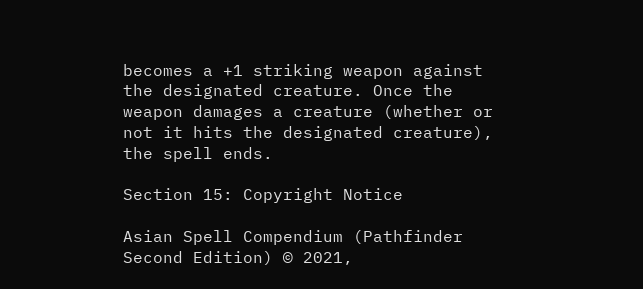becomes a +1 striking weapon against the designated creature. Once the weapon damages a creature (whether or not it hits the designated creature), the spell ends.

Section 15: Copyright Notice

Asian Spell Compendium (Pathfinder Second Edition) © 2021,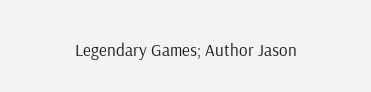Legendary Games; Author Jason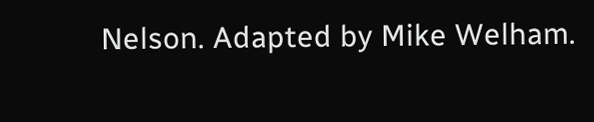Nelson. Adapted by Mike Welham.